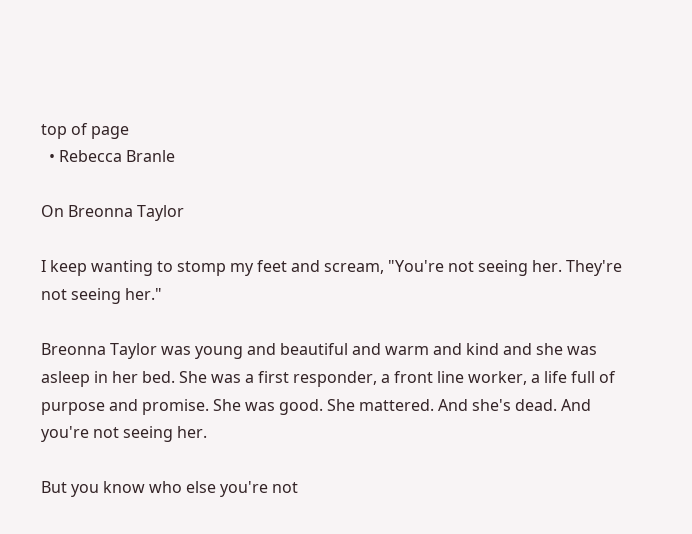top of page
  • Rebecca Branle

On Breonna Taylor

I keep wanting to stomp my feet and scream, "You're not seeing her. They're not seeing her."

Breonna Taylor was young and beautiful and warm and kind and she was asleep in her bed. She was a first responder, a front line worker, a life full of purpose and promise. She was good. She mattered. And she's dead. And you're not seeing her.

But you know who else you're not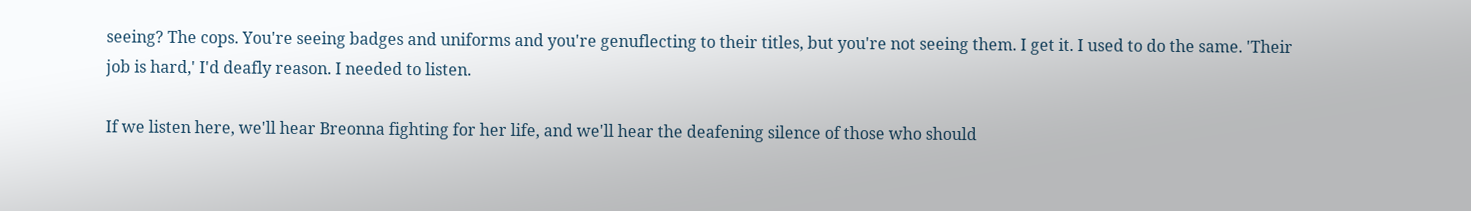seeing? The cops. You're seeing badges and uniforms and you're genuflecting to their titles, but you're not seeing them. I get it. I used to do the same. 'Their job is hard,' I'd deafly reason. I needed to listen.

If we listen here, we'll hear Breonna fighting for her life, and we'll hear the deafening silence of those who should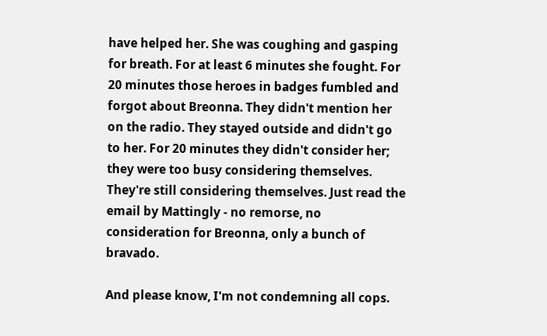have helped her. She was coughing and gasping for breath. For at least 6 minutes she fought. For 20 minutes those heroes in badges fumbled and forgot about Breonna. They didn't mention her on the radio. They stayed outside and didn't go to her. For 20 minutes they didn't consider her; they were too busy considering themselves. They're still considering themselves. Just read the email by Mattingly - no remorse, no consideration for Breonna, only a bunch of bravado.

And please know, I'm not condemning all cops.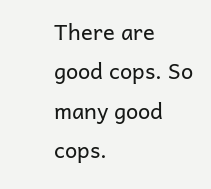There are good cops. So many good cops.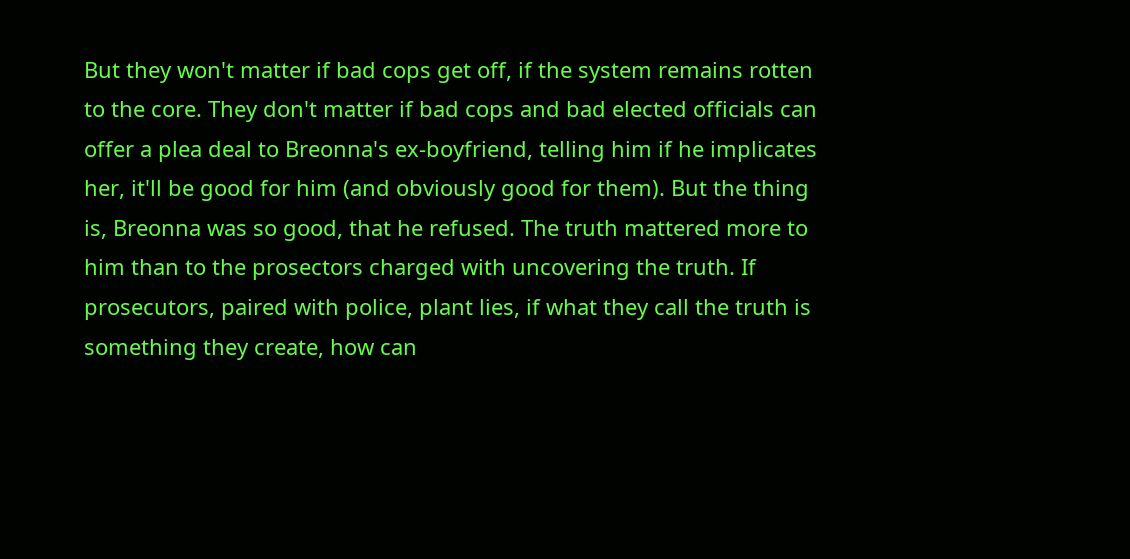But they won't matter if bad cops get off, if the system remains rotten to the core. They don't matter if bad cops and bad elected officials can offer a plea deal to Breonna's ex-boyfriend, telling him if he implicates her, it'll be good for him (and obviously good for them). But the thing is, Breonna was so good, that he refused. The truth mattered more to him than to the prosectors charged with uncovering the truth. If prosecutors, paired with police, plant lies, if what they call the truth is something they create, how can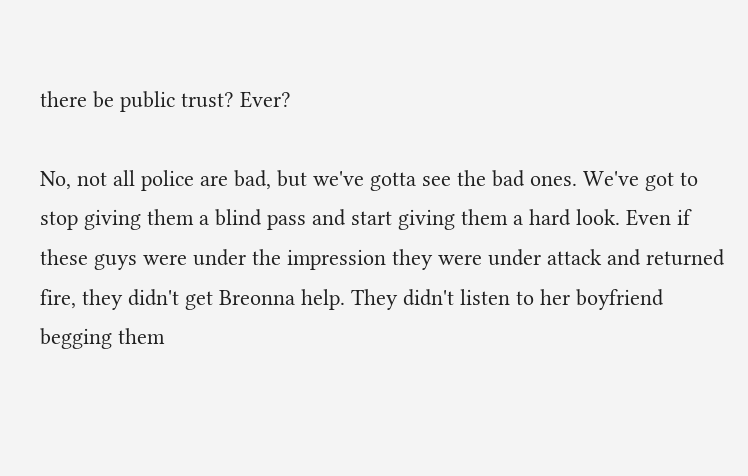there be public trust? Ever?

No, not all police are bad, but we've gotta see the bad ones. We've got to stop giving them a blind pass and start giving them a hard look. Even if these guys were under the impression they were under attack and returned fire, they didn't get Breonna help. They didn't listen to her boyfriend begging them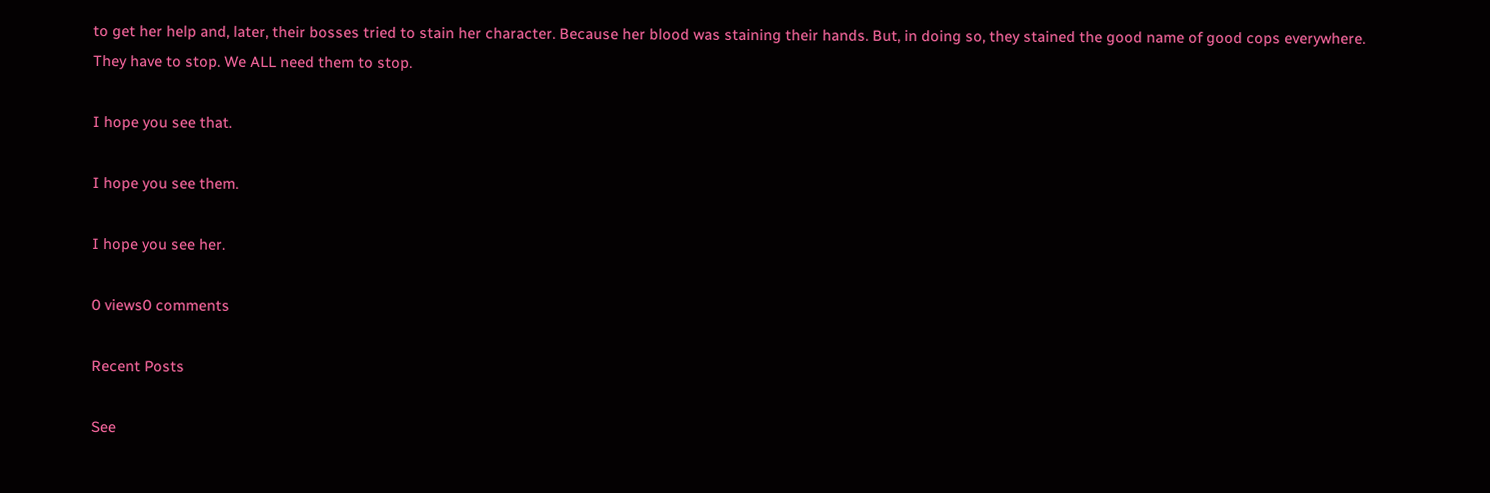to get her help and, later, their bosses tried to stain her character. Because her blood was staining their hands. But, in doing so, they stained the good name of good cops everywhere. They have to stop. We ALL need them to stop.

I hope you see that.

I hope you see them.

I hope you see her.

0 views0 comments

Recent Posts

See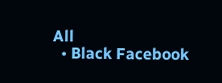All
  • Black Facebook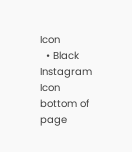Icon
  • Black Instagram Icon
bottom of page